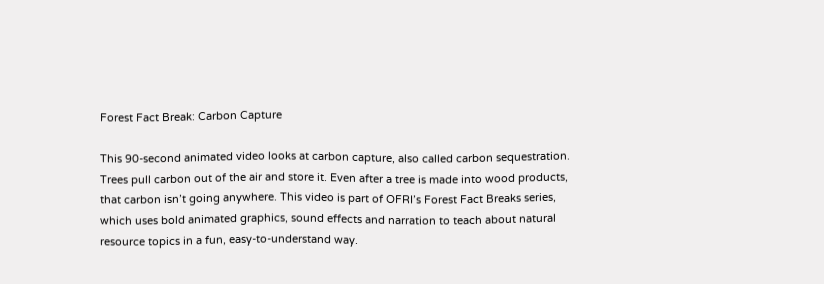Forest Fact Break: Carbon Capture

This 90-second animated video looks at carbon capture, also called carbon sequestration. Trees pull carbon out of the air and store it. Even after a tree is made into wood products, that carbon isn’t going anywhere. This video is part of OFRI’s Forest Fact Breaks series, which uses bold animated graphics, sound effects and narration to teach about natural resource topics in a fun, easy-to-understand way.